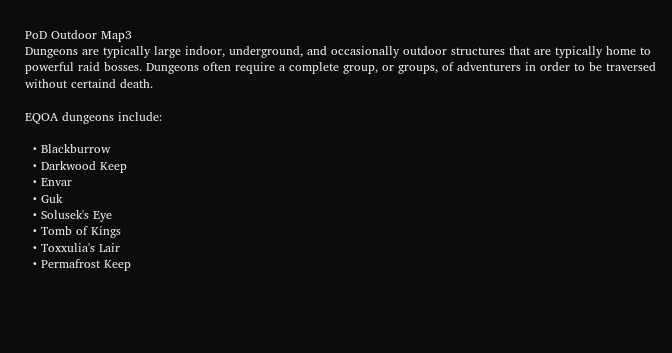PoD Outdoor Map3
Dungeons are typically large indoor, underground, and occasionally outdoor structures that are typically home to powerful raid bosses. Dungeons often require a complete group, or groups, of adventurers in order to be traversed without certaind death.

EQOA dungeons include:

  • Blackburrow
  • Darkwood Keep
  • Envar
  • Guk
  • Solusek's Eye
  • Tomb of Kings
  • Toxxulia's Lair
  • Permafrost Keep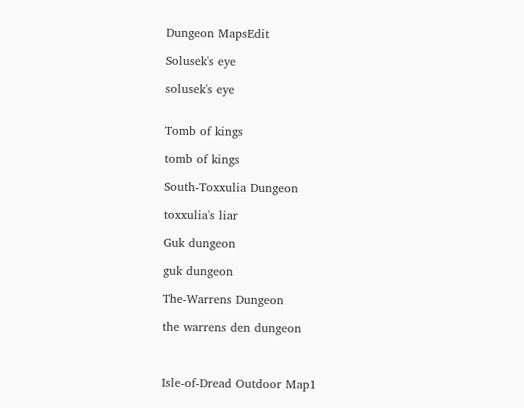Dungeon MapsEdit

Solusek's eye

solusek's eye


Tomb of kings

tomb of kings

South-Toxxulia Dungeon

toxxulia's liar

Guk dungeon

guk dungeon

The-Warrens Dungeon

the warrens den dungeon



Isle-of-Dread Outdoor Map1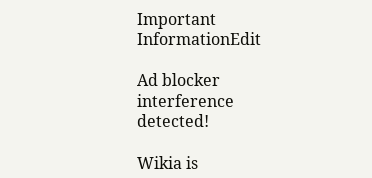Important InformationEdit

Ad blocker interference detected!

Wikia is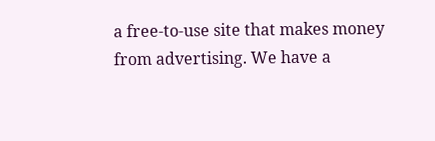a free-to-use site that makes money from advertising. We have a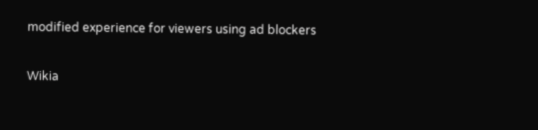modified experience for viewers using ad blockers

Wikia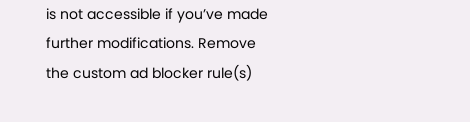is not accessible if you’ve made further modifications. Remove the custom ad blocker rule(s)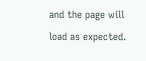and the page will load as expected.